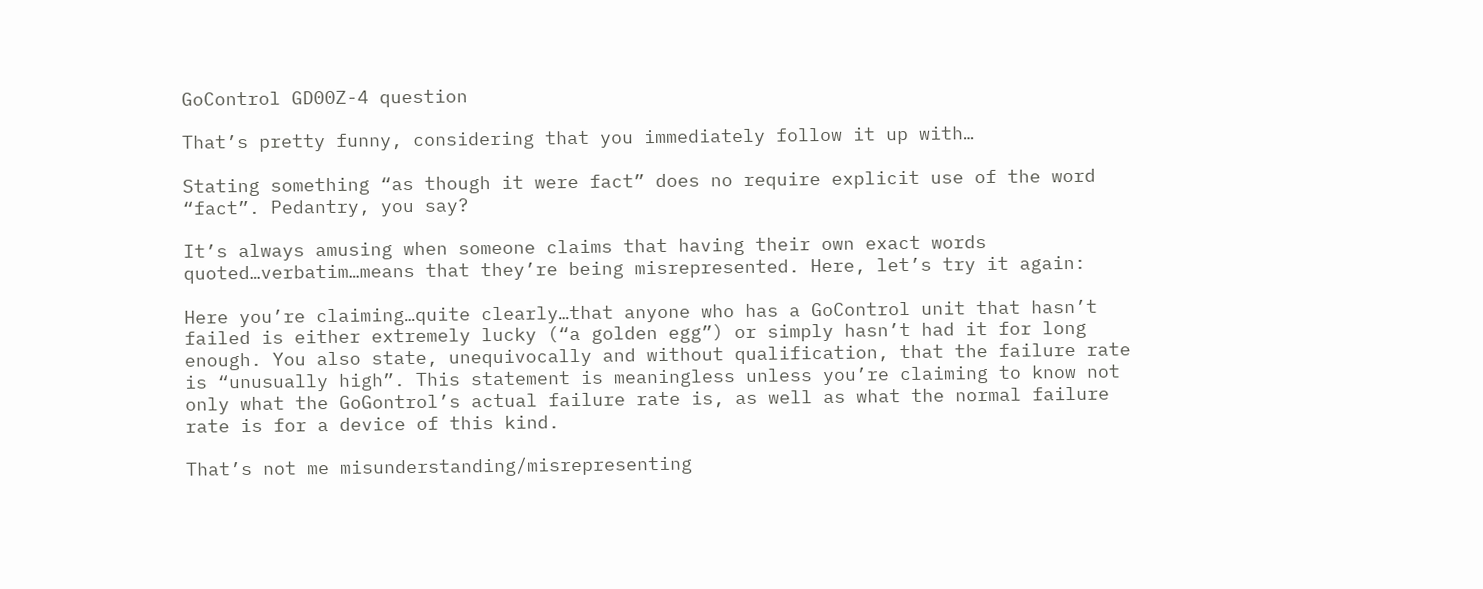GoControl GD00Z-4 question

That’s pretty funny, considering that you immediately follow it up with…

Stating something “as though it were fact” does no require explicit use of the word “fact”. Pedantry, you say?

It’s always amusing when someone claims that having their own exact words quoted…verbatim…means that they’re being misrepresented. Here, let’s try it again:

Here you’re claiming…quite clearly…that anyone who has a GoControl unit that hasn’t failed is either extremely lucky (“a golden egg”) or simply hasn’t had it for long enough. You also state, unequivocally and without qualification, that the failure rate is “unusually high”. This statement is meaningless unless you’re claiming to know not only what the GoGontrol’s actual failure rate is, as well as what the normal failure rate is for a device of this kind.

That’s not me misunderstanding/misrepresenting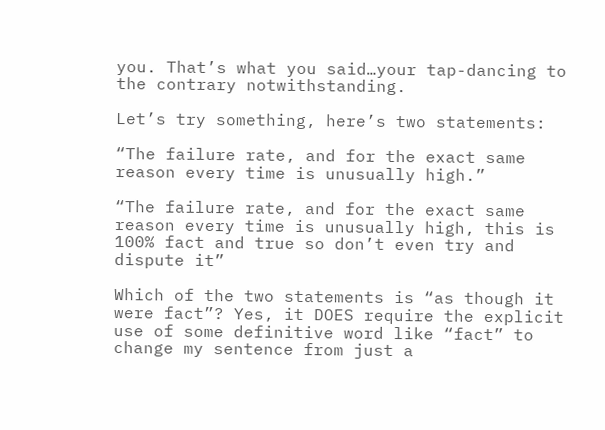you. That’s what you said…your tap-dancing to the contrary notwithstanding.

Let’s try something, here’s two statements:

“The failure rate, and for the exact same reason every time is unusually high.”

“The failure rate, and for the exact same reason every time is unusually high, this is 100% fact and true so don’t even try and dispute it”

Which of the two statements is “as though it were fact”? Yes, it DOES require the explicit use of some definitive word like “fact” to change my sentence from just a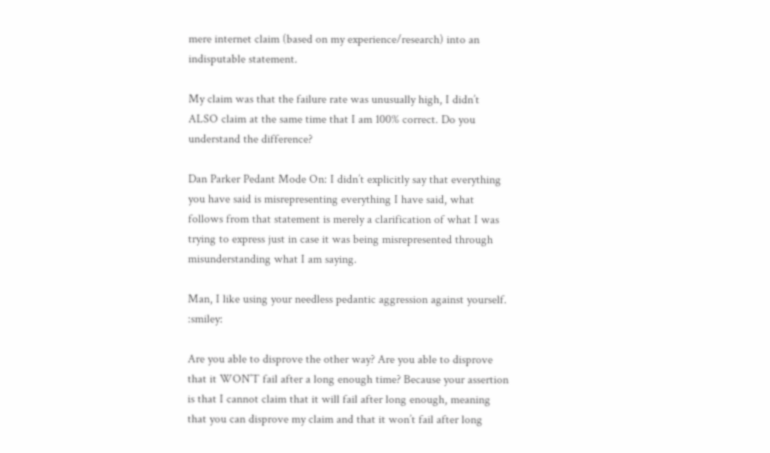mere internet claim (based on my experience/research) into an indisputable statement.

My claim was that the failure rate was unusually high, I didn’t ALSO claim at the same time that I am 100% correct. Do you understand the difference?

Dan Parker Pedant Mode On: I didn’t explicitly say that everything you have said is misrepresenting everything I have said, what follows from that statement is merely a clarification of what I was trying to express just in case it was being misrepresented through misunderstanding what I am saying.

Man, I like using your needless pedantic aggression against yourself. :smiley:

Are you able to disprove the other way? Are you able to disprove that it WON’T fail after a long enough time? Because your assertion is that I cannot claim that it will fail after long enough, meaning that you can disprove my claim and that it won’t fail after long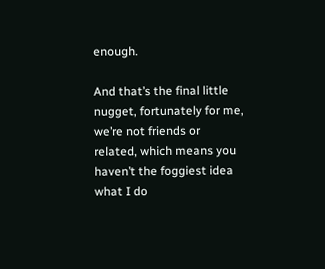enough.

And that’s the final little nugget, fortunately for me, we’re not friends or related, which means you haven’t the foggiest idea what I do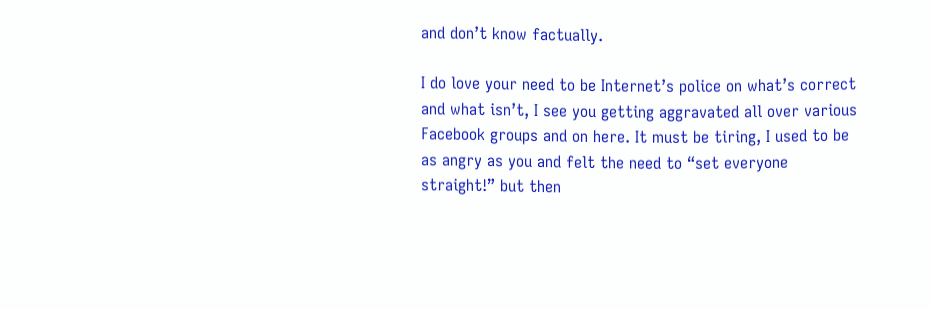and don’t know factually.

I do love your need to be Internet’s police on what’s correct and what isn’t, I see you getting aggravated all over various Facebook groups and on here. It must be tiring, I used to be as angry as you and felt the need to “set everyone straight!” but then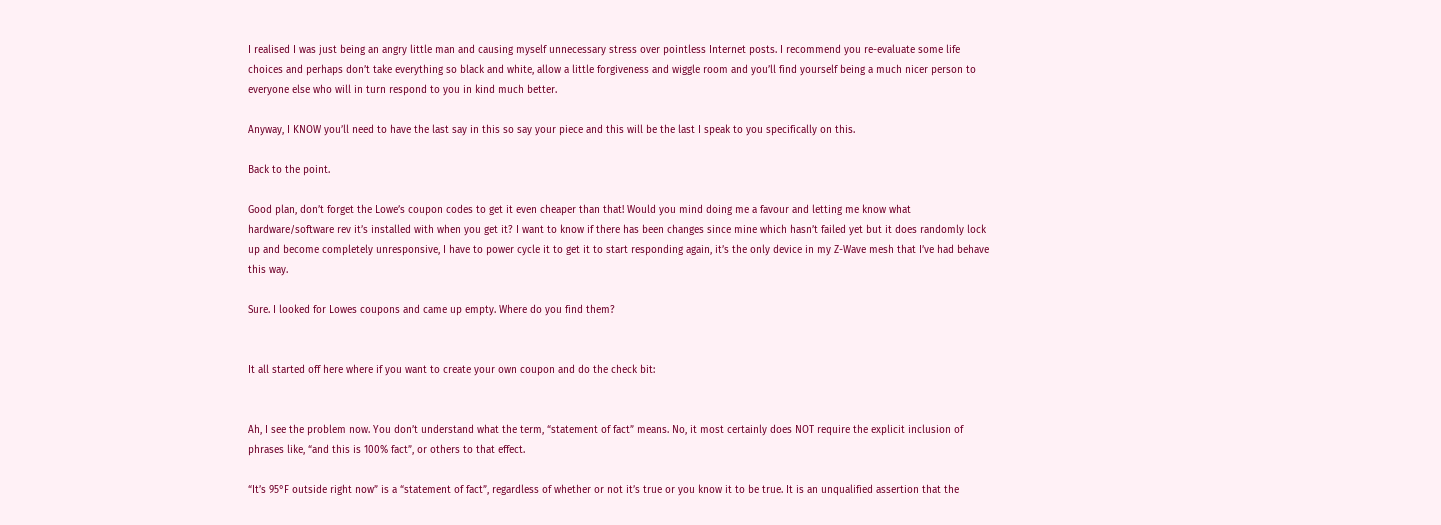I realised I was just being an angry little man and causing myself unnecessary stress over pointless Internet posts. I recommend you re-evaluate some life choices and perhaps don’t take everything so black and white, allow a little forgiveness and wiggle room and you’ll find yourself being a much nicer person to everyone else who will in turn respond to you in kind much better.

Anyway, I KNOW you’ll need to have the last say in this so say your piece and this will be the last I speak to you specifically on this.

Back to the point.

Good plan, don’t forget the Lowe’s coupon codes to get it even cheaper than that! Would you mind doing me a favour and letting me know what hardware/software rev it’s installed with when you get it? I want to know if there has been changes since mine which hasn’t failed yet but it does randomly lock up and become completely unresponsive, I have to power cycle it to get it to start responding again, it’s the only device in my Z-Wave mesh that I’ve had behave this way.

Sure. I looked for Lowes coupons and came up empty. Where do you find them?


It all started off here where if you want to create your own coupon and do the check bit:


Ah, I see the problem now. You don’t understand what the term, “statement of fact” means. No, it most certainly does NOT require the explicit inclusion of phrases like, “and this is 100% fact”, or others to that effect.

“It’s 95°F outside right now” is a “statement of fact”, regardless of whether or not it’s true or you know it to be true. It is an unqualified assertion that the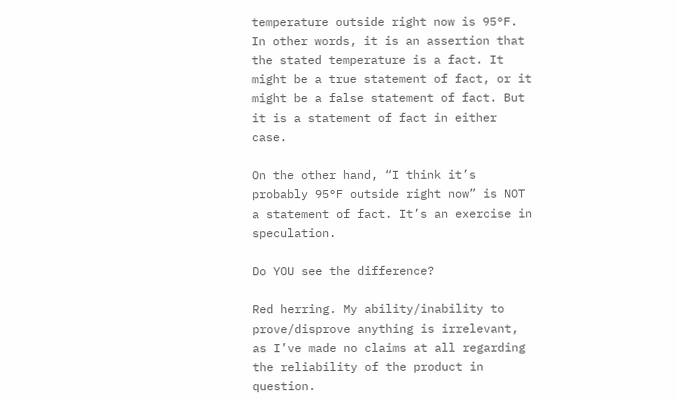temperature outside right now is 95°F. In other words, it is an assertion that the stated temperature is a fact. It might be a true statement of fact, or it might be a false statement of fact. But it is a statement of fact in either case.

On the other hand, “I think it’s probably 95°F outside right now” is NOT a statement of fact. It’s an exercise in speculation.

Do YOU see the difference?

Red herring. My ability/inability to prove/disprove anything is irrelevant, as I’ve made no claims at all regarding the reliability of the product in question.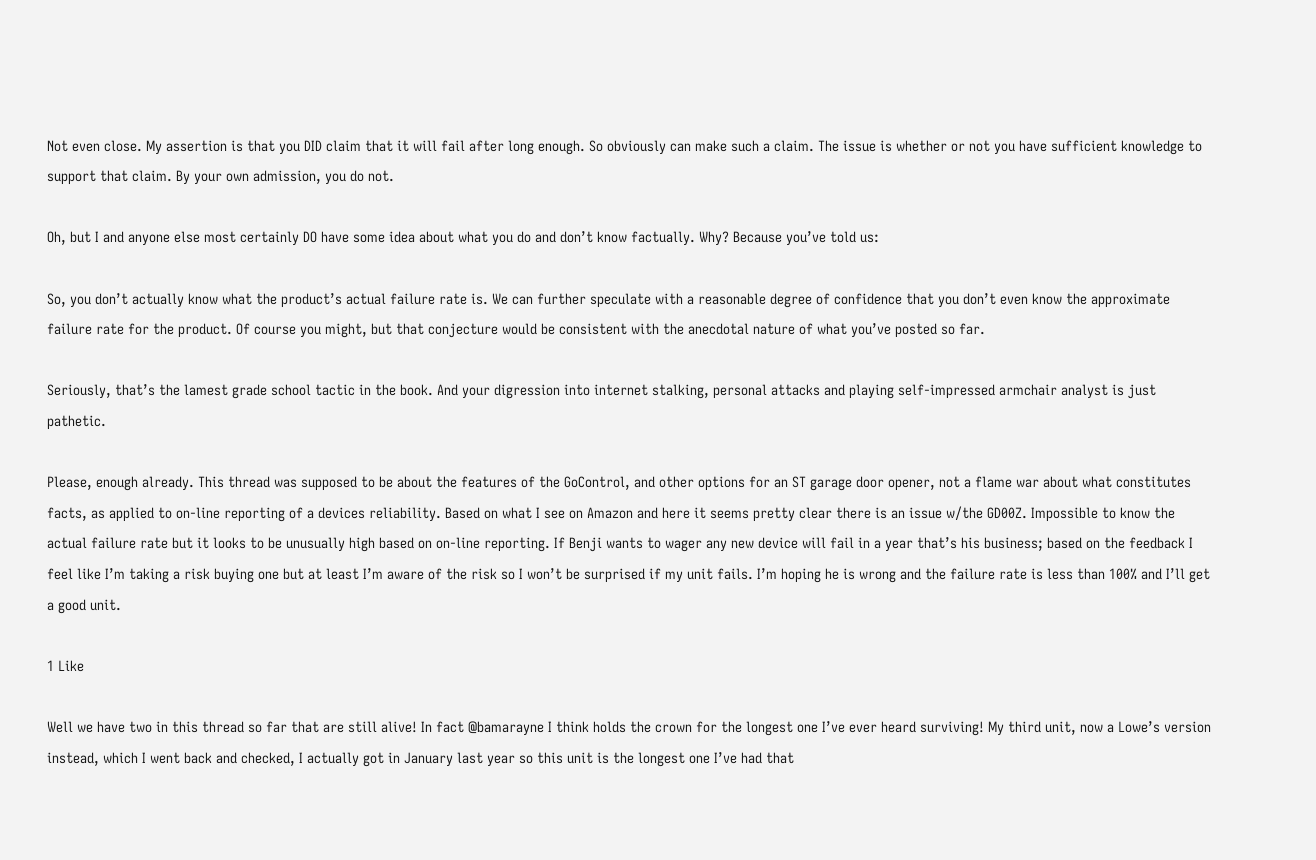Not even close. My assertion is that you DID claim that it will fail after long enough. So obviously can make such a claim. The issue is whether or not you have sufficient knowledge to support that claim. By your own admission, you do not.

Oh, but I and anyone else most certainly DO have some idea about what you do and don’t know factually. Why? Because you’ve told us:

So, you don’t actually know what the product’s actual failure rate is. We can further speculate with a reasonable degree of confidence that you don’t even know the approximate failure rate for the product. Of course you might, but that conjecture would be consistent with the anecdotal nature of what you’ve posted so far.

Seriously, that’s the lamest grade school tactic in the book. And your digression into internet stalking, personal attacks and playing self-impressed armchair analyst is just pathetic.

Please, enough already. This thread was supposed to be about the features of the GoControl, and other options for an ST garage door opener, not a flame war about what constitutes facts, as applied to on-line reporting of a devices reliability. Based on what I see on Amazon and here it seems pretty clear there is an issue w/the GD00Z. Impossible to know the actual failure rate but it looks to be unusually high based on on-line reporting. If Benji wants to wager any new device will fail in a year that’s his business; based on the feedback I feel like I’m taking a risk buying one but at least I’m aware of the risk so I won’t be surprised if my unit fails. I’m hoping he is wrong and the failure rate is less than 100% and I’ll get a good unit.

1 Like

Well we have two in this thread so far that are still alive! In fact @bamarayne I think holds the crown for the longest one I’ve ever heard surviving! My third unit, now a Lowe’s version instead, which I went back and checked, I actually got in January last year so this unit is the longest one I’ve had that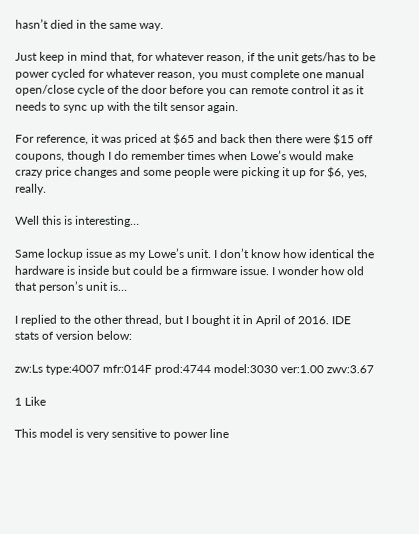hasn’t died in the same way.

Just keep in mind that, for whatever reason, if the unit gets/has to be power cycled for whatever reason, you must complete one manual open/close cycle of the door before you can remote control it as it needs to sync up with the tilt sensor again.

For reference, it was priced at $65 and back then there were $15 off coupons, though I do remember times when Lowe’s would make crazy price changes and some people were picking it up for $6, yes, really.

Well this is interesting…

Same lockup issue as my Lowe’s unit. I don’t know how identical the hardware is inside but could be a firmware issue. I wonder how old that person’s unit is…

I replied to the other thread, but I bought it in April of 2016. IDE stats of version below:

zw:Ls type:4007 mfr:014F prod:4744 model:3030 ver:1.00 zwv:3.67

1 Like

This model is very sensitive to power line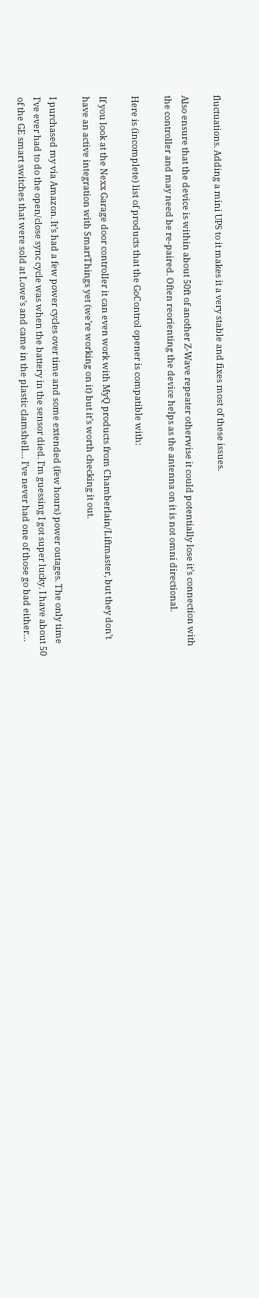fluctuations. Adding a mini UPS to it makes it a very stable and fixes most of these issues.

Also ensure that the device is within about 50ft of another Z-Wave repeater otherwise it could potentially lose it’s connection with the controller and may need be re-paired. Often reorienting the device helps as the antenna on it is not omni directional.

Here is (incomplete) list of products that the GoControl opener is compatible with:

If you look at the Nexx Garage door controller it can even work with MyQ products from Chamberlain/Liftmaster, but they don’t have an active integration with SmartThings yet (we’re working on it) but it’s worth checking it out.

I purchased my via Amazon. It’s had a few power cycles over time and some extended (few hours) power outages. The only time I’ve ever had to do the open/close sync cycle was when the battery in the sensor died. I’m guessing I got super lucky. I have about 50 of the GE smart switches that were sold at Lowe’s and came in the plastic clamshell… I’ve never had one of those go bad either…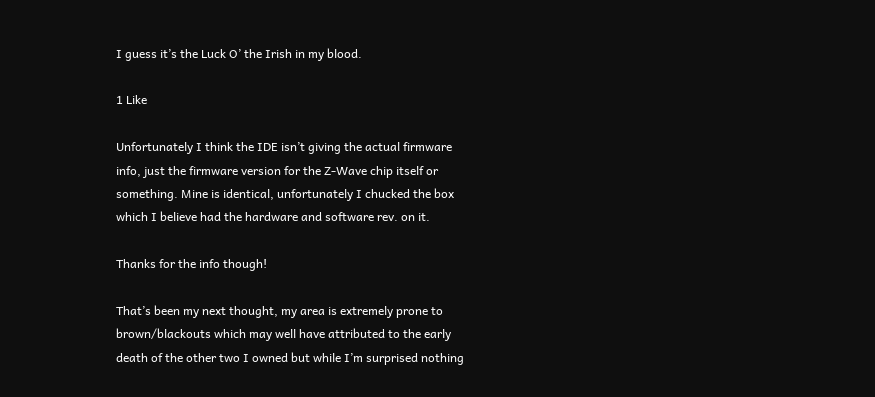I guess it’s the Luck O’ the Irish in my blood.

1 Like

Unfortunately I think the IDE isn’t giving the actual firmware info, just the firmware version for the Z-Wave chip itself or something. Mine is identical, unfortunately I chucked the box which I believe had the hardware and software rev. on it.

Thanks for the info though!

That’s been my next thought, my area is extremely prone to brown/blackouts which may well have attributed to the early death of the other two I owned but while I’m surprised nothing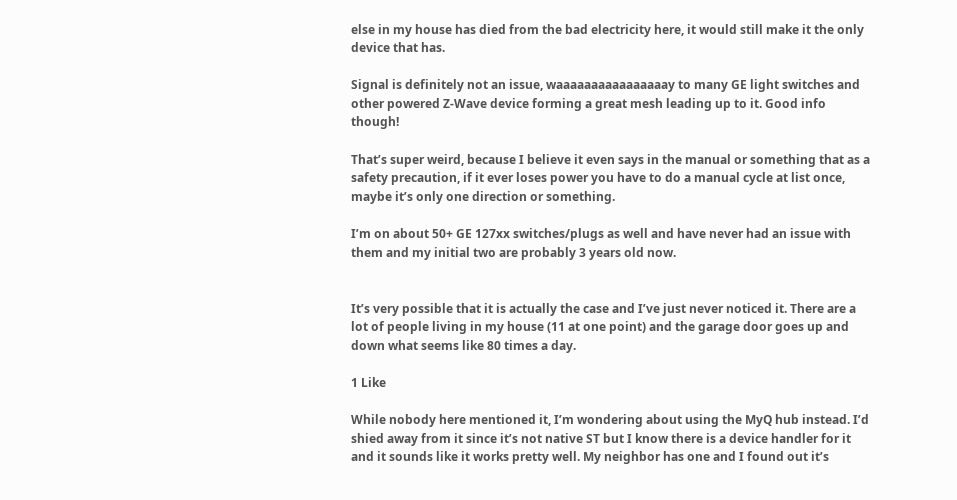else in my house has died from the bad electricity here, it would still make it the only device that has.

Signal is definitely not an issue, waaaaaaaaaaaaaaaay to many GE light switches and other powered Z-Wave device forming a great mesh leading up to it. Good info though!

That’s super weird, because I believe it even says in the manual or something that as a safety precaution, if it ever loses power you have to do a manual cycle at list once, maybe it’s only one direction or something.

I’m on about 50+ GE 127xx switches/plugs as well and have never had an issue with them and my initial two are probably 3 years old now.


It’s very possible that it is actually the case and I’ve just never noticed it. There are a lot of people living in my house (11 at one point) and the garage door goes up and down what seems like 80 times a day.

1 Like

While nobody here mentioned it, I’m wondering about using the MyQ hub instead. I’d shied away from it since it’s not native ST but I know there is a device handler for it and it sounds like it works pretty well. My neighbor has one and I found out it’s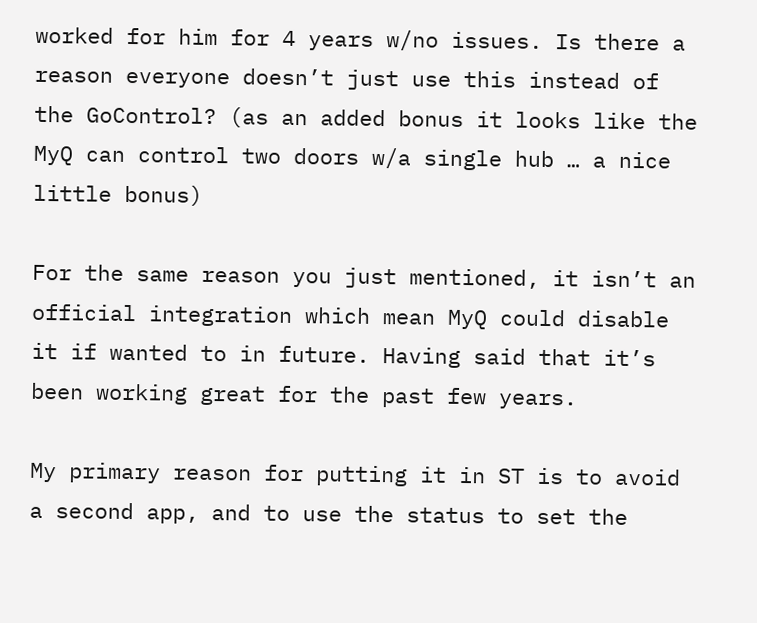worked for him for 4 years w/no issues. Is there a reason everyone doesn’t just use this instead of the GoControl? (as an added bonus it looks like the MyQ can control two doors w/a single hub … a nice little bonus)

For the same reason you just mentioned, it isn’t an official integration which mean MyQ could disable it if wanted to in future. Having said that it’s been working great for the past few years.

My primary reason for putting it in ST is to avoid a second app, and to use the status to set the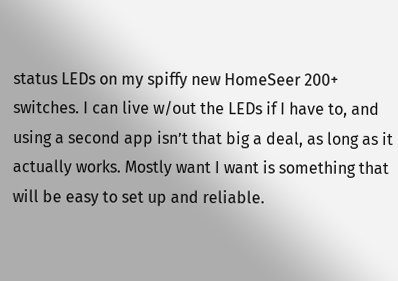status LEDs on my spiffy new HomeSeer 200+ switches. I can live w/out the LEDs if I have to, and using a second app isn’t that big a deal, as long as it actually works. Mostly want I want is something that will be easy to set up and reliable.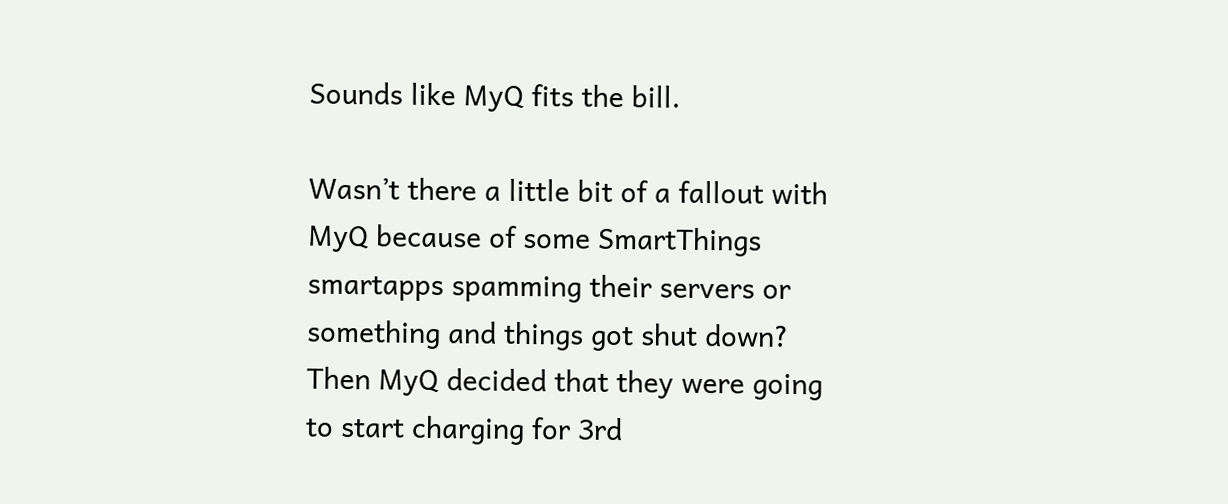Sounds like MyQ fits the bill.

Wasn’t there a little bit of a fallout with MyQ because of some SmartThings smartapps spamming their servers or something and things got shut down? Then MyQ decided that they were going to start charging for 3rd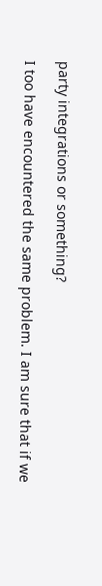party integrations or something?

I too have encountered the same problem. I am sure that if we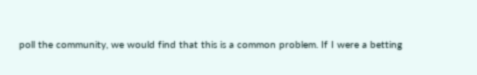poll the community, we would find that this is a common problem. If I were a betting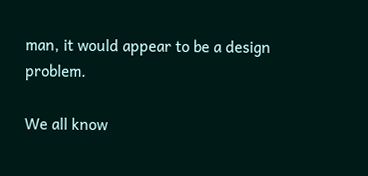man, it would appear to be a design problem.

We all know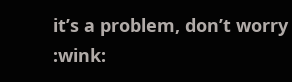it’s a problem, don’t worry :wink: